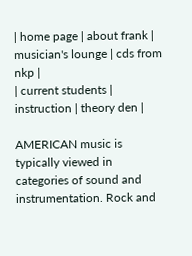| home page | about frank | musician's lounge | cds from nkp |
| current students | instruction | theory den |

AMERICAN music is typically viewed in categories of sound and instrumentation. Rock and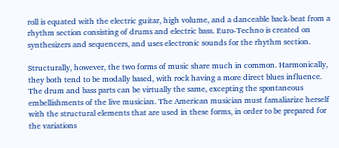roll is equated with the electric guitar, high volume, and a danceable back-beat from a rhythm section consisting of drums and electric bass. Euro-Techno is created on synthesizers and sequencers, and uses electronic sounds for the rhythm section.

Structurally, however, the two forms of music share much in common. Harmonically, they both tend to be modally based, with rock having a more direct blues influence. The drum and bass parts can be virtually the same, excepting the spontaneous embellishments of the live musician. The American musician must famaliarize herself with the structural elements that are used in these forms, in order to be prepared for the variations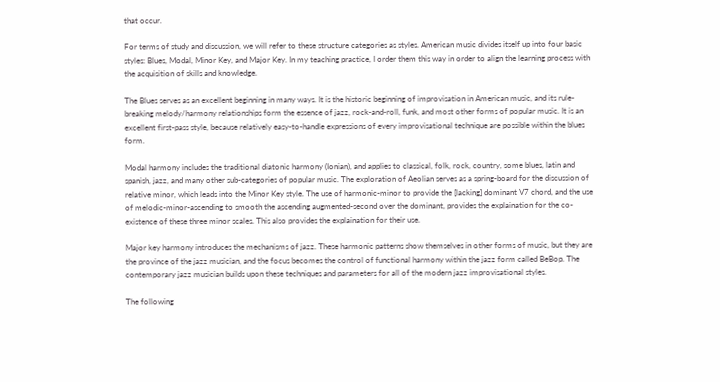that occur.

For terms of study and discussion, we will refer to these structure categories as styles. American music divides itself up into four basic styles: Blues, Modal, Minor Key, and Major Key. In my teaching practice, I order them this way in order to align the learning process with the acquisition of skills and knowledge.

The Blues serves as an excellent beginning in many ways. It is the historic beginning of improvisation in American music, and its rule-breaking melody/harmony relationships form the essence of jazz, rock-and-roll, funk, and most other forms of popular music. It is an excellent first-pass style, because relatively easy-to-handle expressions of every improvisational technique are possible within the blues form.

Modal harmony includes the traditional diatonic harmony (Ionian), and applies to classical, folk, rock, country, some blues, latin and spanish, jazz, and many other sub-categories of popular music. The exploration of Aeolian serves as a spring-board for the discussion of relative minor, which leads into the Minor Key style. The use of harmonic-minor to provide the [lacking] dominant V7 chord, and the use of melodic-minor-ascending to smooth the ascending augmented-second over the dominant, provides the explaination for the co-existence of these three minor scales. This also provides the explaination for their use.

Major key harmony introduces the mechanisms of jazz. These harmonic patterns show themselves in other forms of music, but they are the province of the jazz musician, and the focus becomes the control of functional harmony within the jazz form called BeBop. The contemporary jazz musician builds upon these techniques and parameters for all of the modern jazz improvisational styles.

The following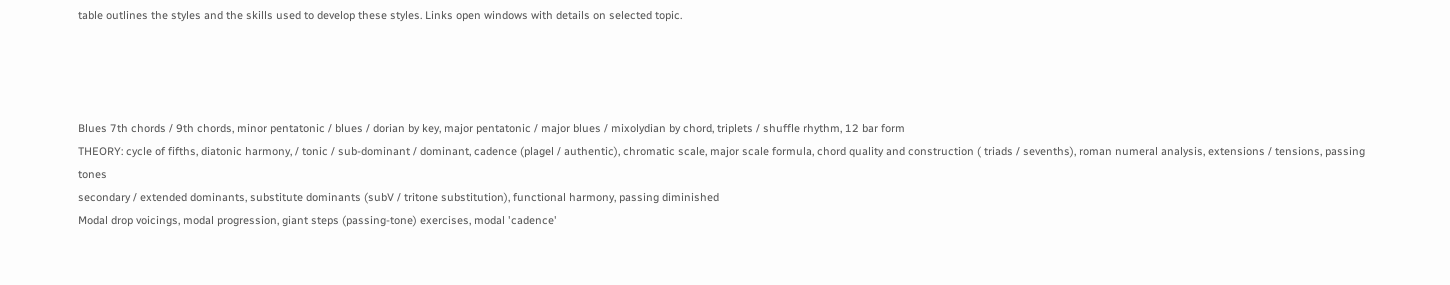table outlines the styles and the skills used to develop these styles. Links open windows with details on selected topic.




Blues 7th chords / 9th chords, minor pentatonic / blues / dorian by key, major pentatonic / major blues / mixolydian by chord, triplets / shuffle rhythm, 12 bar form
THEORY: cycle of fifths, diatonic harmony, / tonic / sub-dominant / dominant, cadence (plagel / authentic), chromatic scale, major scale formula, chord quality and construction ( triads / sevenths), roman numeral analysis, extensions / tensions, passing tones
secondary / extended dominants, substitute dominants (subV / tritone substitution), functional harmony, passing diminished
Modal drop voicings, modal progression, giant steps (passing-tone) exercises, modal 'cadence'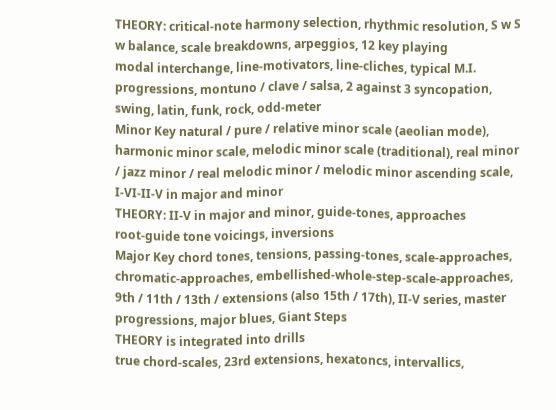THEORY: critical-note harmony selection, rhythmic resolution, S w S w balance, scale breakdowns, arpeggios, 12 key playing
modal interchange, line-motivators, line-cliches, typical M.I. progressions, montuno / clave / salsa, 2 against 3 syncopation, swing, latin, funk, rock, odd-meter
Minor Key natural / pure / relative minor scale (aeolian mode), harmonic minor scale, melodic minor scale (traditional), real minor / jazz minor / real melodic minor / melodic minor ascending scale, I-VI-II-V in major and minor
THEORY: II-V in major and minor, guide-tones, approaches
root-guide tone voicings, inversions
Major Key chord tones, tensions, passing-tones, scale-approaches, chromatic-approaches, embellished-whole-step-scale-approaches, 9th / 11th / 13th / extensions (also 15th / 17th), II-V series, master progressions, major blues, Giant Steps
THEORY is integrated into drills
true chord-scales, 23rd extensions, hexatoncs, intervallics,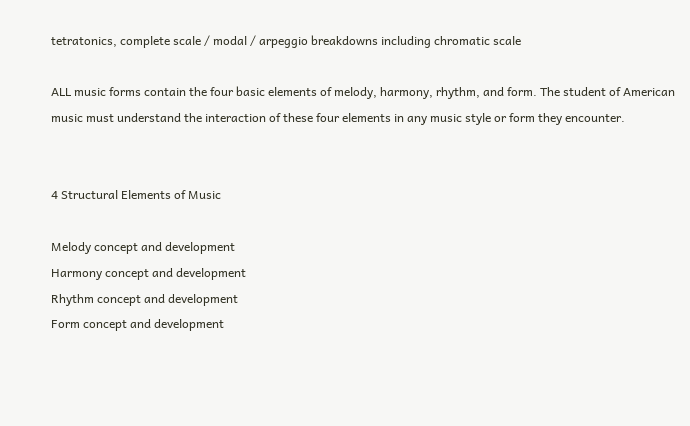tetratonics, complete scale / modal / arpeggio breakdowns including chromatic scale

ALL music forms contain the four basic elements of melody, harmony, rhythm, and form. The student of American music must understand the interaction of these four elements in any music style or form they encounter.


4 Structural Elements of Music

Melody concept and development
Harmony concept and development
Rhythm concept and development
Form concept and development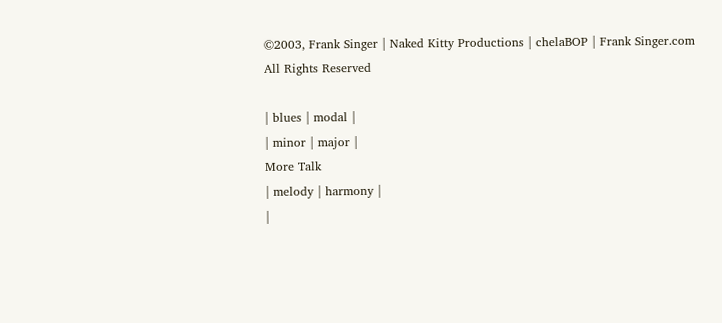©2003, Frank Singer | Naked Kitty Productions | chelaBOP | Frank Singer.com
All Rights Reserved

| blues | modal |
| minor | major |
More Talk
| melody | harmony |
|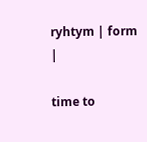ryhtym | form |

time to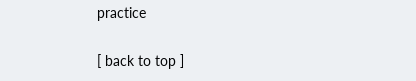practice

[ back to top ]